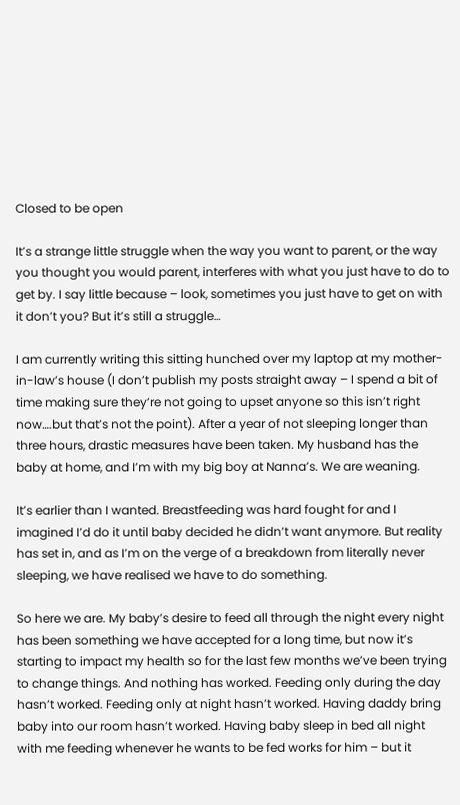Closed to be open

It’s a strange little struggle when the way you want to parent, or the way you thought you would parent, interferes with what you just have to do to get by. I say little because – look, sometimes you just have to get on with it don’t you? But it’s still a struggle…

I am currently writing this sitting hunched over my laptop at my mother-in-law’s house (I don’t publish my posts straight away – I spend a bit of time making sure they’re not going to upset anyone so this isn’t right now….but that’s not the point). After a year of not sleeping longer than three hours, drastic measures have been taken. My husband has the baby at home, and I’m with my big boy at Nanna’s. We are weaning.

It’s earlier than I wanted. Breastfeeding was hard fought for and I imagined I’d do it until baby decided he didn’t want anymore. But reality has set in, and as I’m on the verge of a breakdown from literally never sleeping, we have realised we have to do something.

So here we are. My baby’s desire to feed all through the night every night has been something we have accepted for a long time, but now it’s starting to impact my health so for the last few months we’ve been trying to change things. And nothing has worked. Feeding only during the day hasn’t worked. Feeding only at night hasn’t worked. Having daddy bring baby into our room hasn’t worked. Having baby sleep in bed all night with me feeding whenever he wants to be fed works for him – but it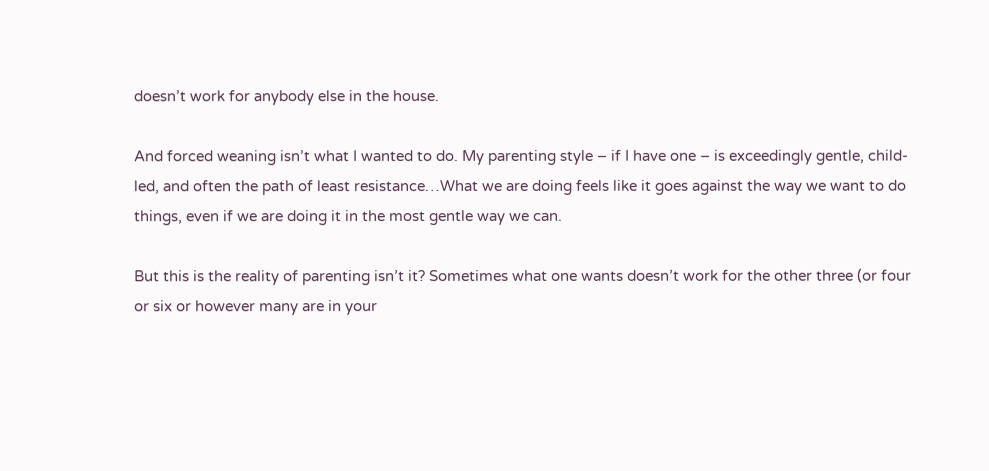doesn’t work for anybody else in the house.

And forced weaning isn’t what I wanted to do. My parenting style – if I have one – is exceedingly gentle, child-led, and often the path of least resistance…What we are doing feels like it goes against the way we want to do things, even if we are doing it in the most gentle way we can.

But this is the reality of parenting isn’t it? Sometimes what one wants doesn’t work for the other three (or four or six or however many are in your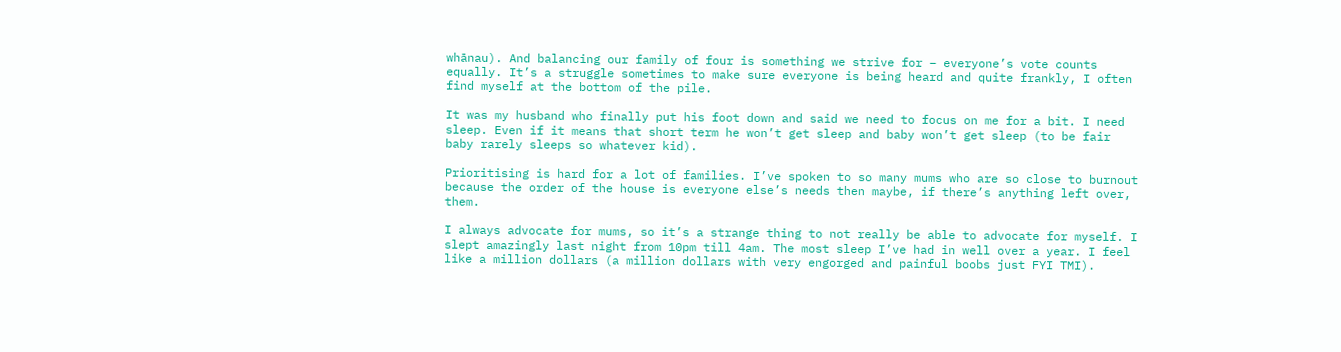whānau). And balancing our family of four is something we strive for – everyone’s vote counts equally. It’s a struggle sometimes to make sure everyone is being heard and quite frankly, I often find myself at the bottom of the pile.

It was my husband who finally put his foot down and said we need to focus on me for a bit. I need sleep. Even if it means that short term he won’t get sleep and baby won’t get sleep (to be fair baby rarely sleeps so whatever kid).

Prioritising is hard for a lot of families. I’ve spoken to so many mums who are so close to burnout because the order of the house is everyone else’s needs then maybe, if there’s anything left over, them.

I always advocate for mums, so it’s a strange thing to not really be able to advocate for myself. I slept amazingly last night from 10pm till 4am. The most sleep I’ve had in well over a year. I feel like a million dollars (a million dollars with very engorged and painful boobs just FYI TMI).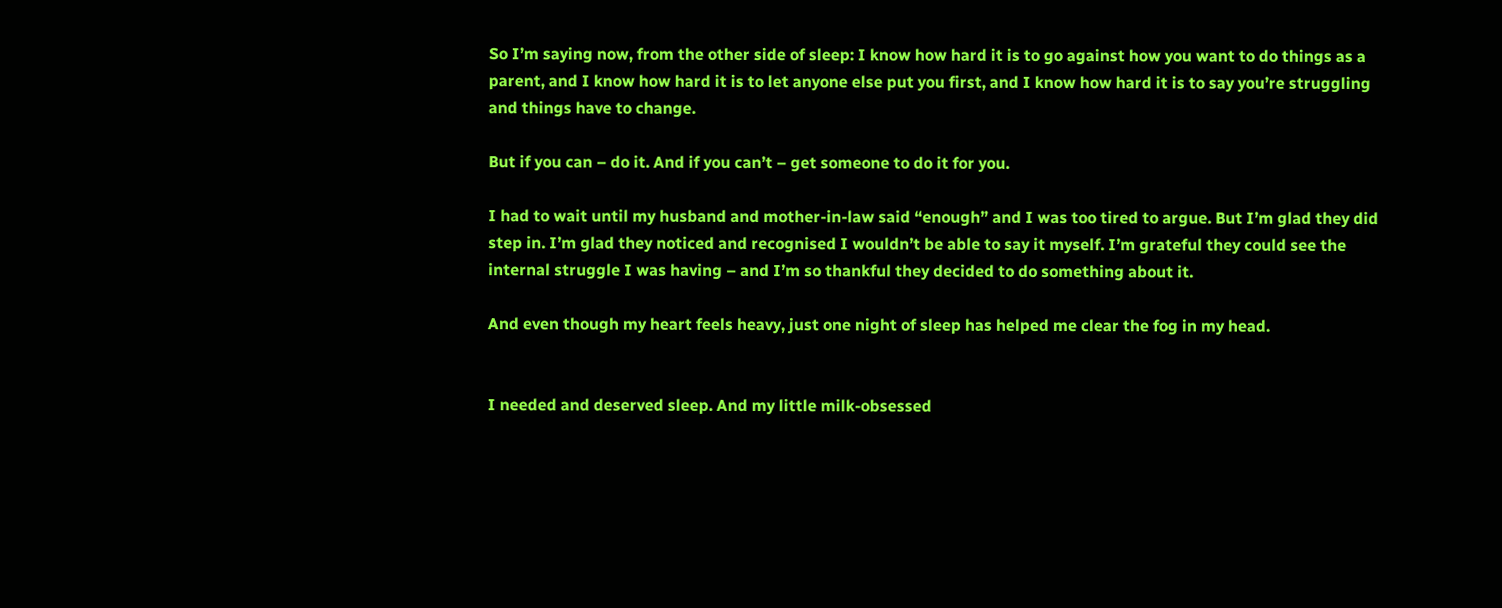So I’m saying now, from the other side of sleep: I know how hard it is to go against how you want to do things as a parent, and I know how hard it is to let anyone else put you first, and I know how hard it is to say you’re struggling and things have to change.

But if you can – do it. And if you can’t – get someone to do it for you.

I had to wait until my husband and mother-in-law said “enough” and I was too tired to argue. But I’m glad they did step in. I’m glad they noticed and recognised I wouldn’t be able to say it myself. I’m grateful they could see the internal struggle I was having – and I’m so thankful they decided to do something about it.

And even though my heart feels heavy, just one night of sleep has helped me clear the fog in my head.


I needed and deserved sleep. And my little milk-obsessed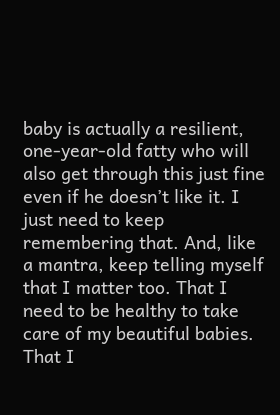baby is actually a resilient, one-year-old fatty who will also get through this just fine even if he doesn’t like it. I just need to keep remembering that. And, like a mantra, keep telling myself that I matter too. That I need to be healthy to take care of my beautiful babies. That I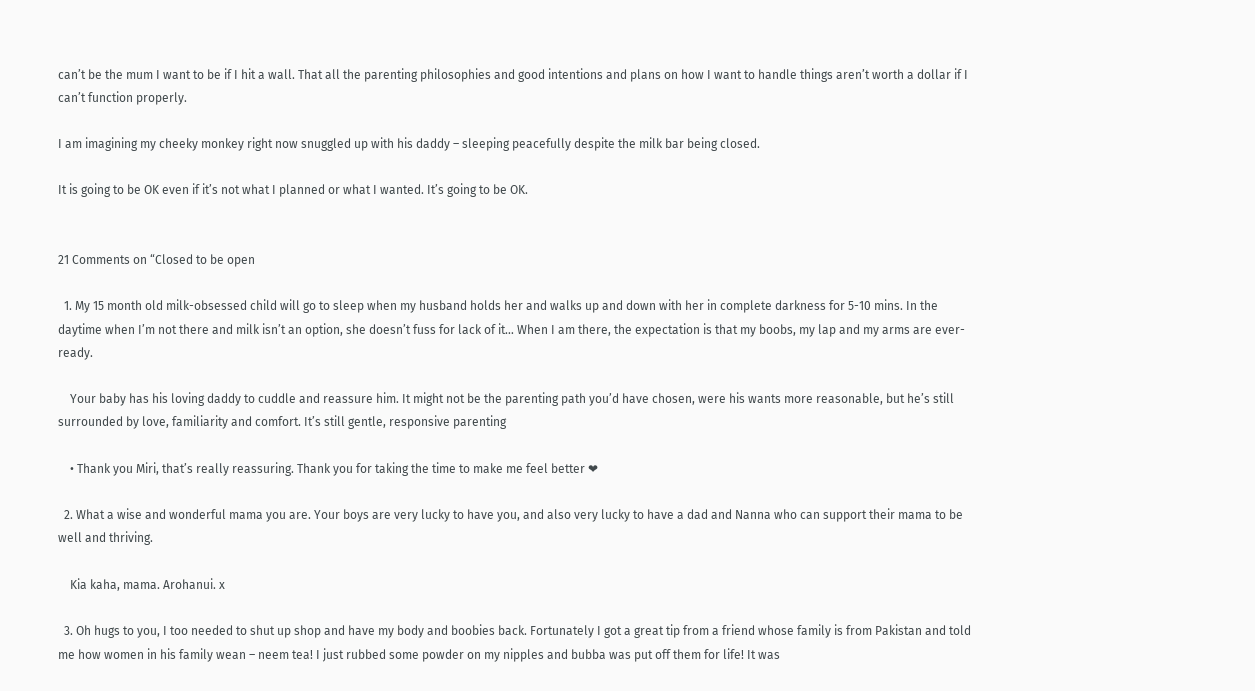can’t be the mum I want to be if I hit a wall. That all the parenting philosophies and good intentions and plans on how I want to handle things aren’t worth a dollar if I can’t function properly.

I am imagining my cheeky monkey right now snuggled up with his daddy – sleeping peacefully despite the milk bar being closed.

It is going to be OK even if it’s not what I planned or what I wanted. It’s going to be OK.


21 Comments on “Closed to be open

  1. My 15 month old milk-obsessed child will go to sleep when my husband holds her and walks up and down with her in complete darkness for 5-10 mins. In the daytime when I’m not there and milk isn’t an option, she doesn’t fuss for lack of it… When I am there, the expectation is that my boobs, my lap and my arms are ever-ready.

    Your baby has his loving daddy to cuddle and reassure him. It might not be the parenting path you’d have chosen, were his wants more reasonable, but he’s still surrounded by love, familiarity and comfort. It’s still gentle, responsive parenting

    • Thank you Miri, that’s really reassuring. Thank you for taking the time to make me feel better ❤

  2. What a wise and wonderful mama you are. Your boys are very lucky to have you, and also very lucky to have a dad and Nanna who can support their mama to be well and thriving.

    Kia kaha, mama. Arohanui. x

  3. Oh hugs to you, I too needed to shut up shop and have my body and boobies back. Fortunately I got a great tip from a friend whose family is from Pakistan and told me how women in his family wean – neem tea! I just rubbed some powder on my nipples and bubba was put off them for life! It was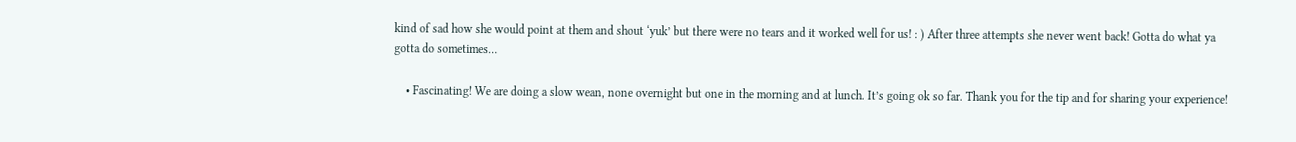kind of sad how she would point at them and shout ‘yuk’ but there were no tears and it worked well for us! : ) After three attempts she never went back! Gotta do what ya gotta do sometimes…

    • Fascinating! We are doing a slow wean, none overnight but one in the morning and at lunch. It’s going ok so far. Thank you for the tip and for sharing your experience!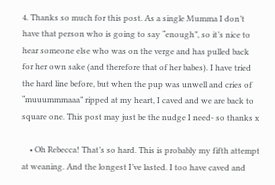4. Thanks so much for this post. As a single Mumma I don’t have that person who is going to say “enough”, so it’s nice to hear someone else who was on the verge and has pulled back for her own sake (and therefore that of her babes). I have tried the hard line before, but when the pup was unwell and cries of “muuummmaaa” ripped at my heart, I caved and we are back to square one. This post may just be the nudge I need- so thanks x

    • Oh Rebecca! That’s so hard. This is probably my fifth attempt at weaning. And the longest I’ve lasted. I too have caved and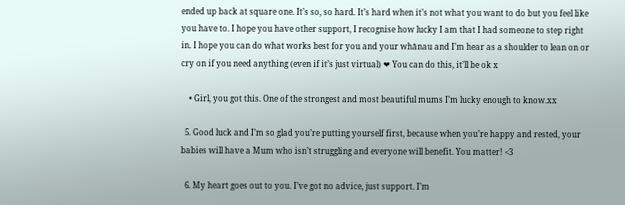ended up back at square one. It’s so, so hard. It’s hard when it’s not what you want to do but you feel like you have to. I hope you have other support, I recognise how lucky I am that I had someone to step right in. I hope you can do what works best for you and your whānau and I’m hear as a shoulder to lean on or cry on if you need anything (even if it’s just virtual) ❤ You can do this, it’ll be ok x

    • Girl, you got this. One of the strongest and most beautiful mums I’m lucky enough to know.xx

  5. Good luck and I’m so glad you’re putting yourself first, because when you’re happy and rested, your babies will have a Mum who isn’t struggling and everyone will benefit. You matter! <3

  6. My heart goes out to you. I’ve got no advice, just support. I’m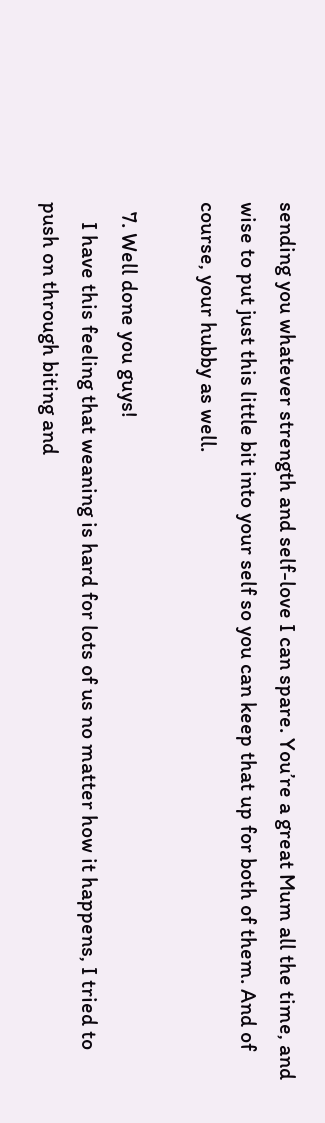sending you whatever strength and self-love I can spare. You’re a great Mum all the time, and wise to put just this little bit into your self so you can keep that up for both of them. And of course, your hubby as well.

  7. Well done you guys!
    I have this feeling that weaning is hard for lots of us no matter how it happens, I tried to push on through biting and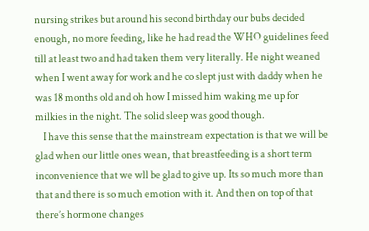nursing strikes but around his second birthday our bubs decided enough, no more feeding, like he had read the WHO guidelines feed till at least two and had taken them very literally. He night weaned when I went away for work and he co slept just with daddy when he was 18 months old and oh how I missed him waking me up for milkies in the night. The solid sleep was good though.
    I have this sense that the mainstream expectation is that we will be glad when our little ones wean, that breastfeeding is a short term inconvenience that we wll be glad to give up. Its so much more than that and there is so much emotion with it. And then on top of that there’s hormone changes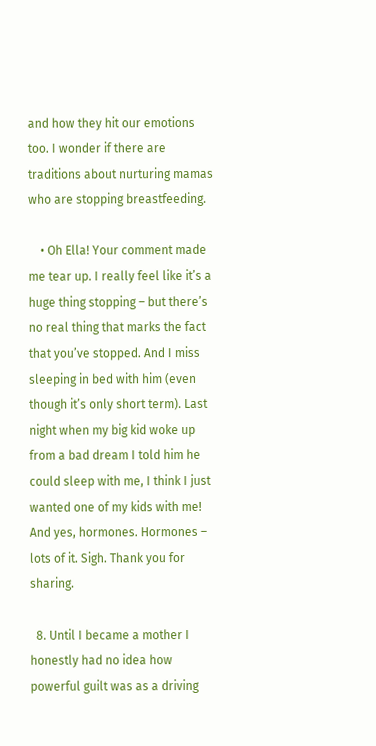and how they hit our emotions too. I wonder if there are traditions about nurturing mamas who are stopping breastfeeding.

    • Oh Ella! Your comment made me tear up. I really feel like it’s a huge thing stopping – but there’s no real thing that marks the fact that you’ve stopped. And I miss sleeping in bed with him (even though it’s only short term). Last night when my big kid woke up from a bad dream I told him he could sleep with me, I think I just wanted one of my kids with me! And yes, hormones. Hormones – lots of it. Sigh. Thank you for sharing.

  8. Until I became a mother I honestly had no idea how powerful guilt was as a driving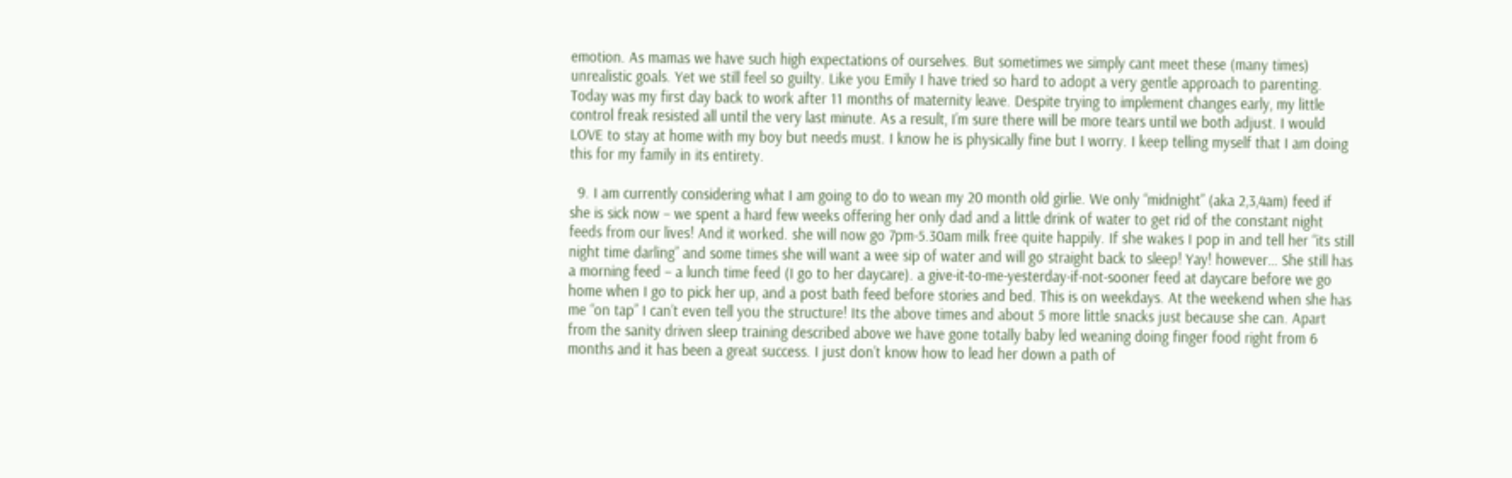emotion. As mamas we have such high expectations of ourselves. But sometimes we simply cant meet these (many times) unrealistic goals. Yet we still feel so guilty. Like you Emily I have tried so hard to adopt a very gentle approach to parenting. Today was my first day back to work after 11 months of maternity leave. Despite trying to implement changes early, my little control freak resisted all until the very last minute. As a result, I’m sure there will be more tears until we both adjust. I would LOVE to stay at home with my boy but needs must. I know he is physically fine but I worry. I keep telling myself that I am doing this for my family in its entirety.

  9. I am currently considering what I am going to do to wean my 20 month old girlie. We only “midnight” (aka 2,3,4am) feed if she is sick now – we spent a hard few weeks offering her only dad and a little drink of water to get rid of the constant night feeds from our lives! And it worked. she will now go 7pm-5.30am milk free quite happily. If she wakes I pop in and tell her “its still night time darling” and some times she will want a wee sip of water and will go straight back to sleep! Yay! however… She still has a morning feed – a lunch time feed (I go to her daycare). a give-it-to-me-yesterday-if-not-sooner feed at daycare before we go home when I go to pick her up, and a post bath feed before stories and bed. This is on weekdays. At the weekend when she has me “on tap” I can’t even tell you the structure! Its the above times and about 5 more little snacks just because she can. Apart from the sanity driven sleep training described above we have gone totally baby led weaning doing finger food right from 6 months and it has been a great success. I just don’t know how to lead her down a path of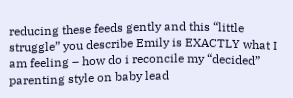reducing these feeds gently and this “little struggle” you describe Emily is EXACTLY what I am feeling – how do i reconcile my “decided” parenting style on baby lead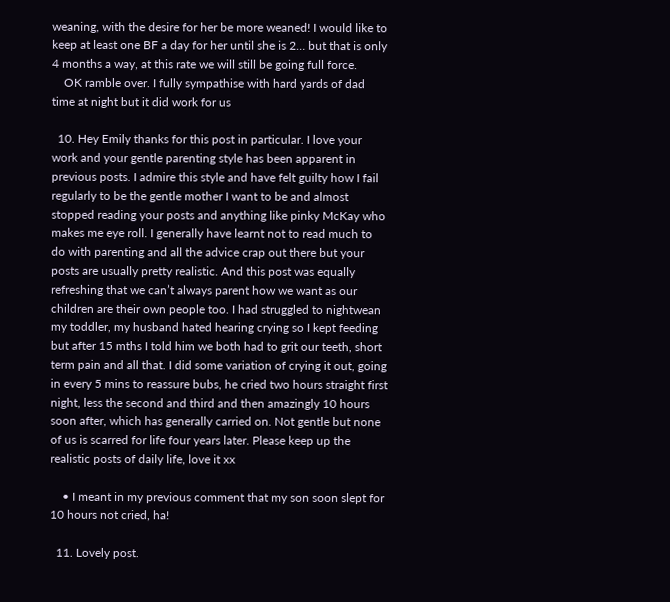weaning, with the desire for her be more weaned! I would like to keep at least one BF a day for her until she is 2… but that is only 4 months a way, at this rate we will still be going full force.
    OK ramble over. I fully sympathise with hard yards of dad time at night but it did work for us

  10. Hey Emily thanks for this post in particular. I love your work and your gentle parenting style has been apparent in previous posts. I admire this style and have felt guilty how I fail regularly to be the gentle mother I want to be and almost stopped reading your posts and anything like pinky McKay who makes me eye roll. I generally have learnt not to read much to do with parenting and all the advice crap out there but your posts are usually pretty realistic. And this post was equally refreshing that we can’t always parent how we want as our children are their own people too. I had struggled to nightwean my toddler, my husband hated hearing crying so I kept feeding but after 15 mths I told him we both had to grit our teeth, short term pain and all that. I did some variation of crying it out, going in every 5 mins to reassure bubs, he cried two hours straight first night, less the second and third and then amazingly 10 hours soon after, which has generally carried on. Not gentle but none of us is scarred for life four years later. Please keep up the realistic posts of daily life, love it xx

    • I meant in my previous comment that my son soon slept for 10 hours not cried, ha!

  11. Lovely post.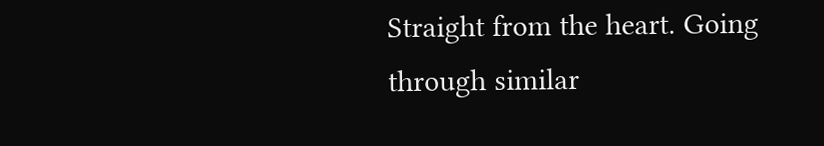Straight from the heart. Going through similar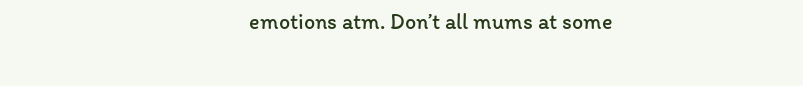emotions atm. Don’t all mums at some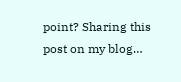point? Sharing this post on my blog…